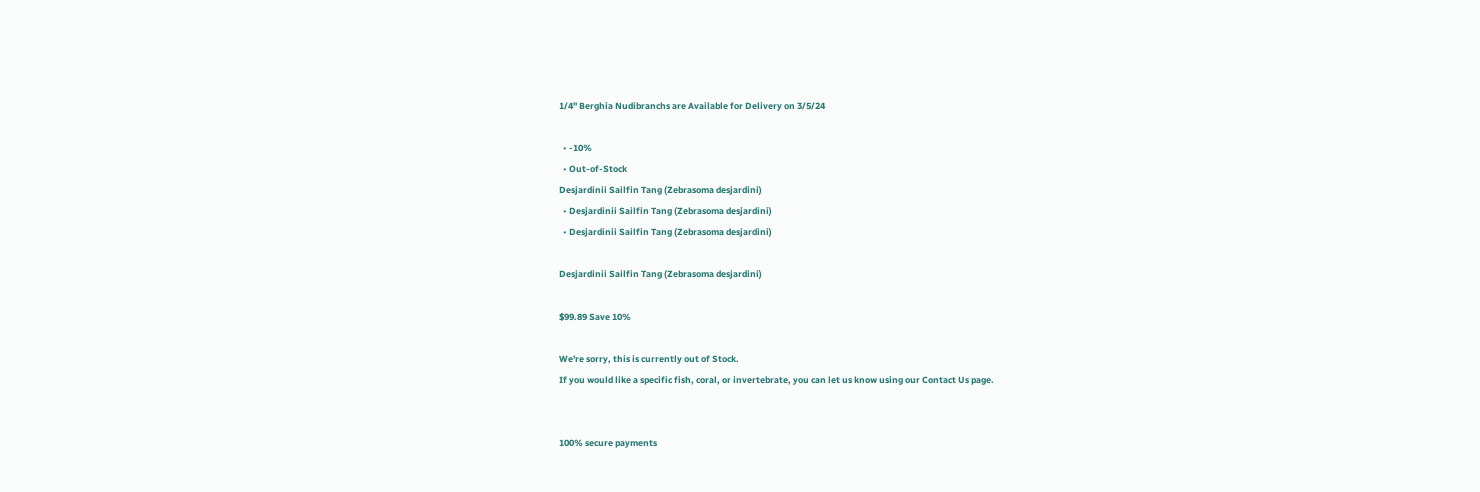1/4" Berghia Nudibranchs are Available for Delivery on 3/5/24

  • -10%
  • Out-of-Stock
Desjardinii Sailfin Tang (Zebrasoma desjardini)
  • Desjardinii Sailfin Tang (Zebrasoma desjardini)
  • Desjardinii Sailfin Tang (Zebrasoma desjardini)

Desjardinii Sailfin Tang (Zebrasoma desjardini)

$99.89 Save 10%

We're sorry, this is currently out of Stock.
If you would like a specific fish, coral, or invertebrate, you can let us know using our Contact Us page.


100% secure payments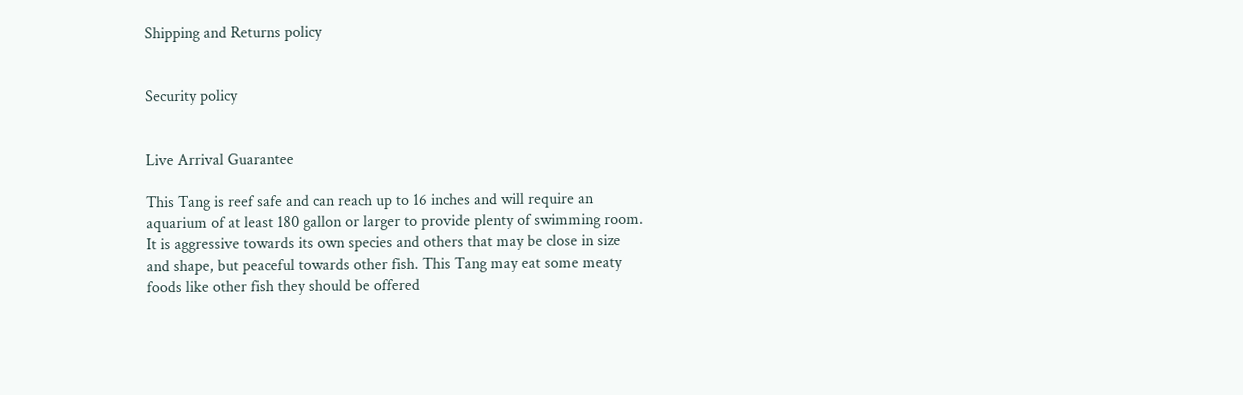Shipping and Returns policy


Security policy


Live Arrival Guarantee

This Tang is reef safe and can reach up to 16 inches and will require an aquarium of at least 180 gallon or larger to provide plenty of swimming room. It is aggressive towards its own species and others that may be close in size and shape, but peaceful towards other fish. This Tang may eat some meaty foods like other fish they should be offered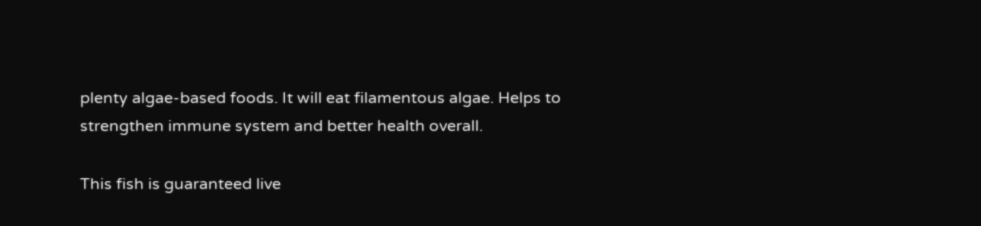plenty algae-based foods. It will eat filamentous algae. Helps to strengthen immune system and better health overall.

This fish is guaranteed live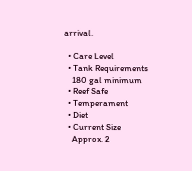arrival.

  • Care Level
  • Tank Requirements
    180 gal minimum
  • Reef Safe
  • Temperament
  • Diet
  • Current Size
    Approx. 2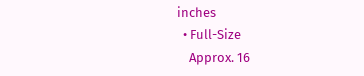inches
  • Full-Size
    Approx. 16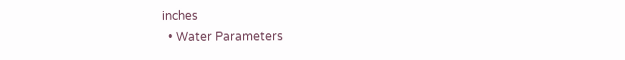inches
  • Water Parameters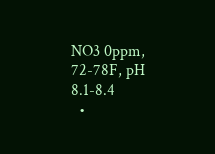NO3 0ppm, 72-78F, pH 8.1-8.4
  •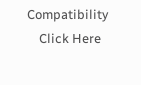Compatibility
    Click Here